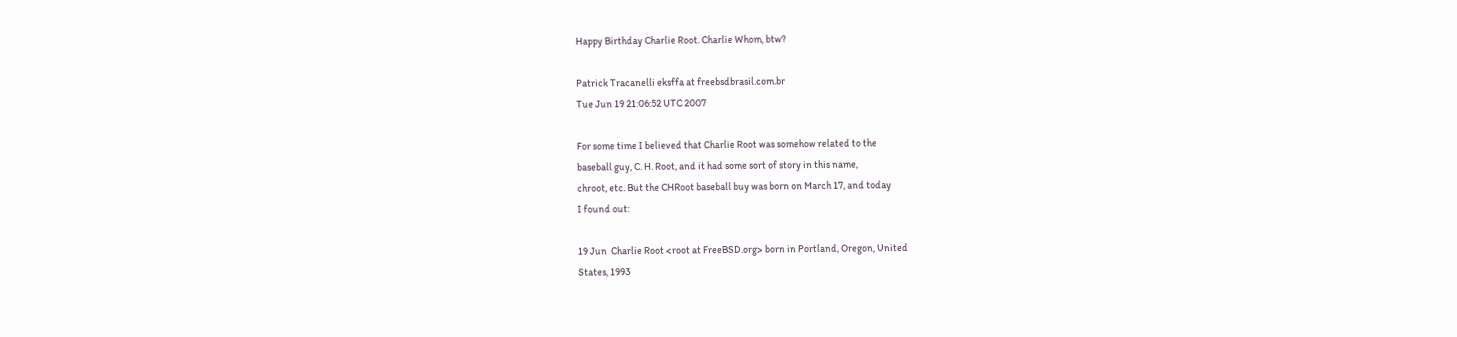Happy Birthday Charlie Root. Charlie Whom, btw?

Patrick Tracanelli eksffa at freebsdbrasil.com.br
Tue Jun 19 21:06:52 UTC 2007

For some time I believed that Charlie Root was somehow related to the
baseball guy, C. H. Root, and it had some sort of story in this name,
chroot, etc. But the CHRoot baseball buy was born on March 17, and today
I found out:

19 Jun  Charlie Root <root at FreeBSD.org> born in Portland, Oregon, United
States, 1993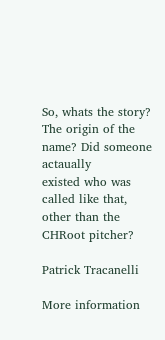So, whats the story? The origin of the name? Did someone actaually
existed who was called like that, other than the CHRoot pitcher?

Patrick Tracanelli

More information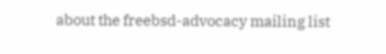about the freebsd-advocacy mailing list